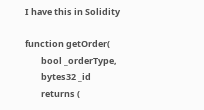I have this in Solidity

function getOrder(
        bool _orderType,
        bytes32 _id
        returns (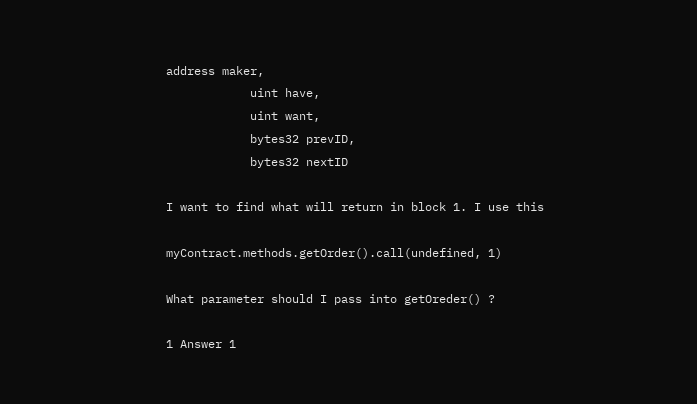address maker,
            uint have,
            uint want,
            bytes32 prevID,
            bytes32 nextID

I want to find what will return in block 1. I use this

myContract.methods.getOrder().call(undefined, 1)

What parameter should I pass into getOreder() ?

1 Answer 1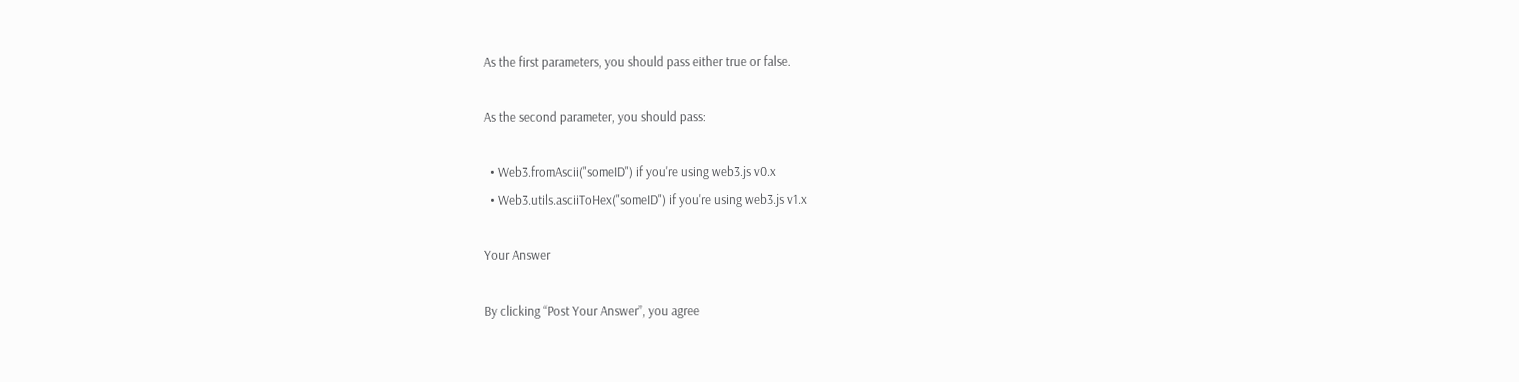As the first parameters, you should pass either true or false.

As the second parameter, you should pass:

  • Web3.fromAscii("someID") if you're using web3.js v0.x
  • Web3.utils.asciiToHex("someID") if you're using web3.js v1.x

Your Answer

By clicking “Post Your Answer”, you agree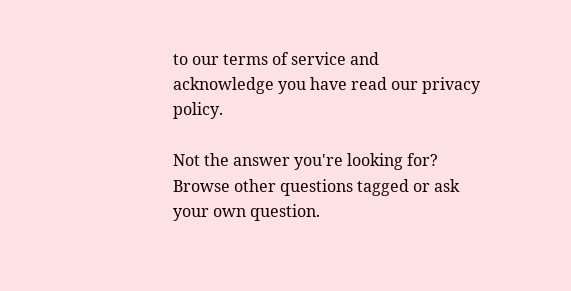to our terms of service and acknowledge you have read our privacy policy.

Not the answer you're looking for? Browse other questions tagged or ask your own question.